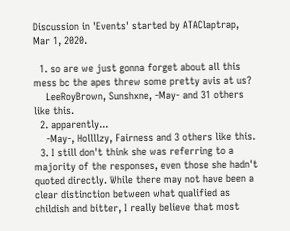Discussion in 'Events' started by ATAClaptrap, Mar 1, 2020.

  1. so are we just gonna forget about all this mess bc the apes threw some pretty avis at us?
    LeeRoyBrown, Sunshxne, -May- and 31 others like this.
  2. apparently...
    -May-, Hollllzy, Fairness and 3 others like this.
  3. I still don't think she was referring to a majority of the responses, even those she hadn't quoted directly. While there may not have been a clear distinction between what qualified as childish and bitter, I really believe that most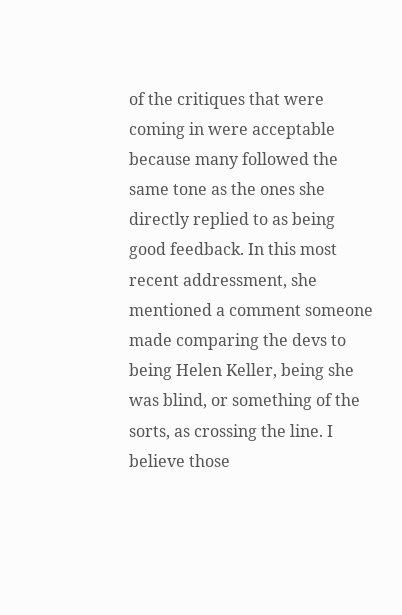of the critiques that were coming in were acceptable because many followed the same tone as the ones she directly replied to as being good feedback. In this most recent addressment, she mentioned a comment someone made comparing the devs to being Helen Keller, being she was blind, or something of the sorts, as crossing the line. I believe those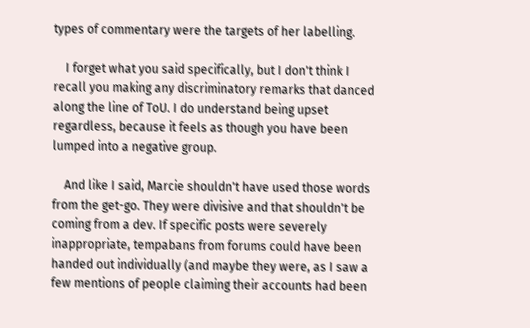types of commentary were the targets of her labelling.

    I forget what you said specifically, but I don't think I recall you making any discriminatory remarks that danced along the line of ToU. I do understand being upset regardless, because it feels as though you have been lumped into a negative group.

    And like I said, Marcie shouldn't have used those words from the get-go. They were divisive and that shouldn't be coming from a dev. If specific posts were severely inappropriate, tempabans from forums could have been handed out individually (and maybe they were, as I saw a few mentions of people claiming their accounts had been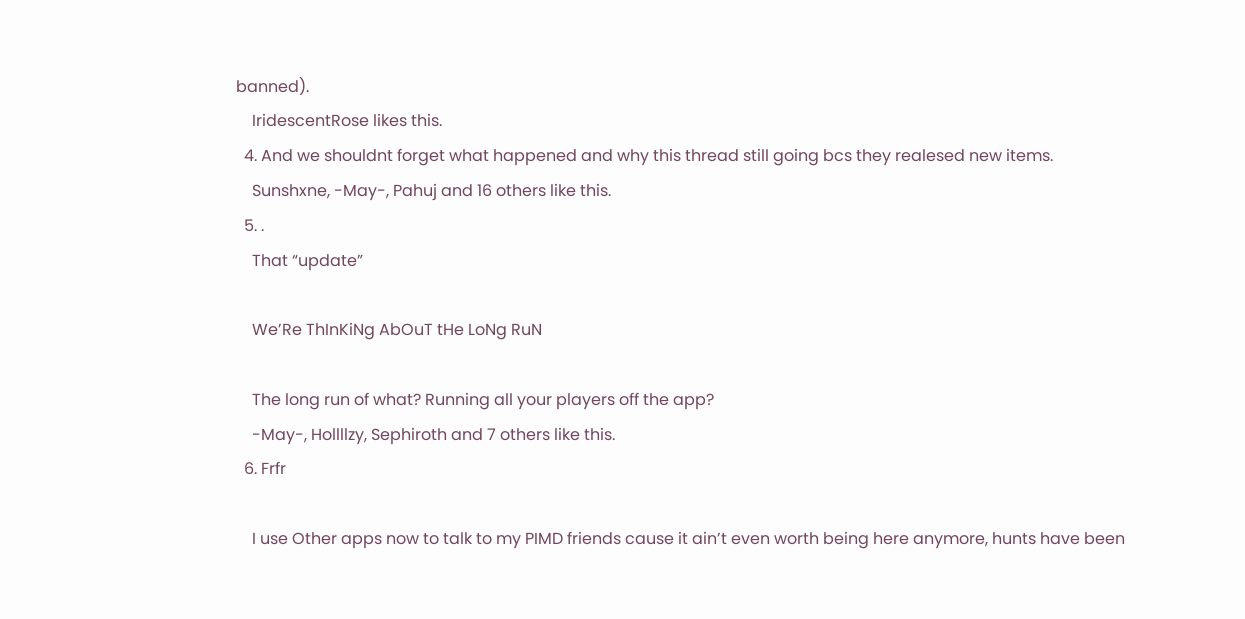banned).
    IridescentRose likes this.
  4. And we shouldnt forget what happened and why this thread still going bcs they realesed new items.
    Sunshxne, -May-, Pahuj and 16 others like this.
  5. .
    That “update”

    We’Re ThInKiNg AbOuT tHe LoNg RuN

    The long run of what? Running all your players off the app?
    -May-, Hollllzy, Sephiroth and 7 others like this.
  6. Frfr

    I use Other apps now to talk to my PIMD friends cause it ain’t even worth being here anymore, hunts have been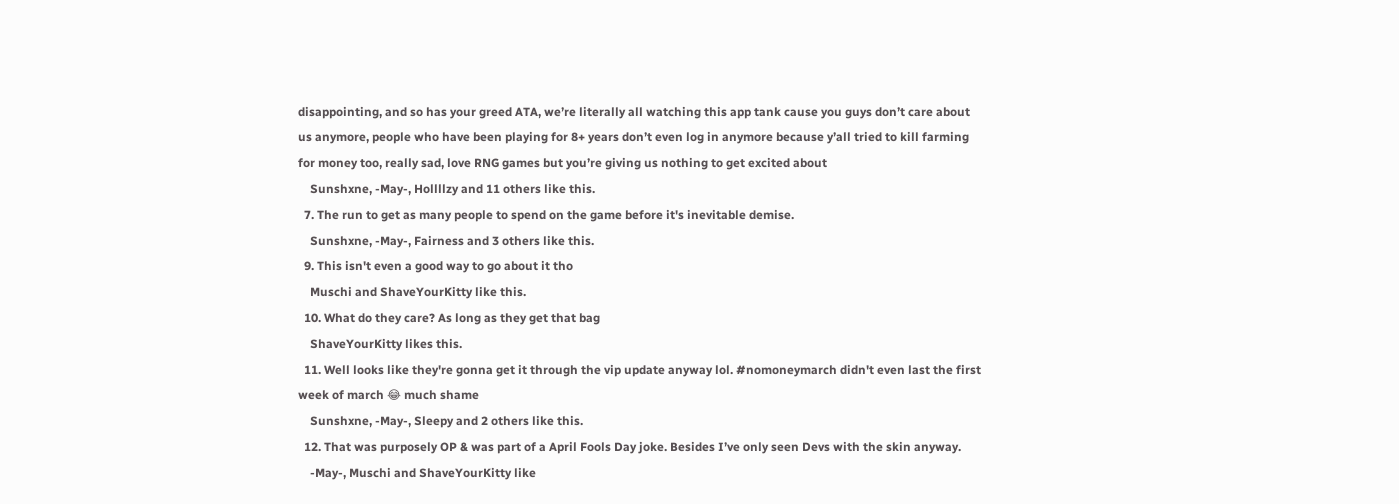disappointing, and so has your greed ATA, we’re literally all watching this app tank cause you guys don’t care about us anymore, people who have been playing for 8+ years don’t even log in anymore because y’all tried to kill farming for money too, really sad, love RNG games but you’re giving us nothing to get excited about
    Sunshxne, -May-, Hollllzy and 11 others like this.
  7. The run to get as many people to spend on the game before it's inevitable demise.
    Sunshxne, -May-, Fairness and 3 others like this.
  9. This isn't even a good way to go about it tho
    Muschi and ShaveYourKitty like this.
  10. What do they care? As long as they get that bag
    ShaveYourKitty likes this.
  11. Well looks like they're gonna get it through the vip update anyway lol. #nomoneymarch didn't even last the first week of march 😂 much shame
    Sunshxne, -May-, Sleepy and 2 others like this.
  12. That was purposely OP & was part of a April Fools Day joke. Besides I’ve only seen Devs with the skin anyway.
    -May-, Muschi and ShaveYourKitty like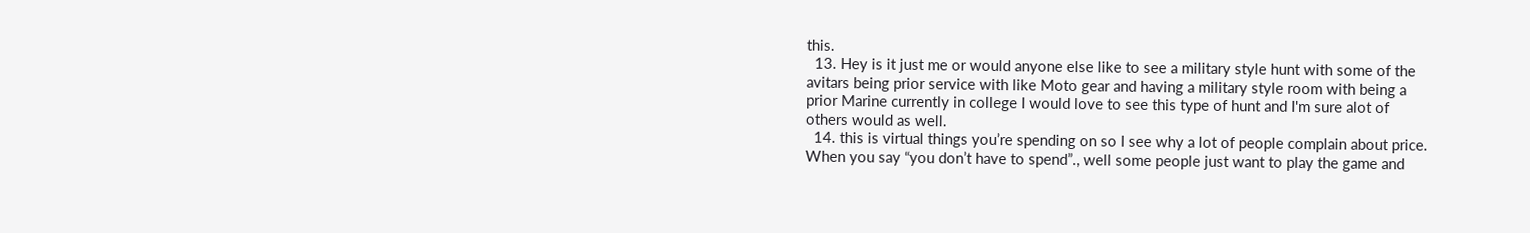this.
  13. Hey is it just me or would anyone else like to see a military style hunt with some of the avitars being prior service with like Moto gear and having a military style room with being a prior Marine currently in college I would love to see this type of hunt and I'm sure alot of others would as well.
  14. this is virtual things you’re spending on so I see why a lot of people complain about price. When you say “you don’t have to spend”., well some people just want to play the game and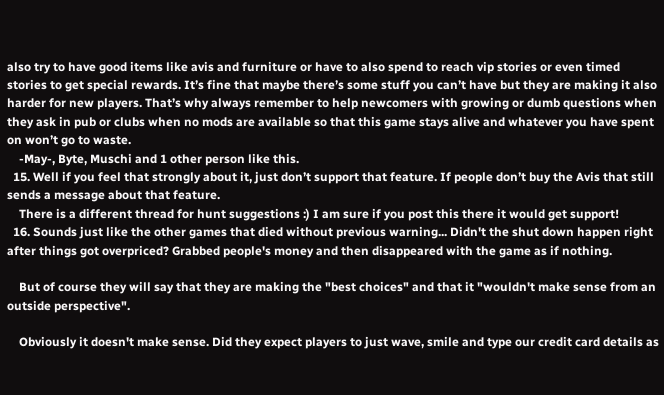also try to have good items like avis and furniture or have to also spend to reach vip stories or even timed stories to get special rewards. It’s fine that maybe there’s some stuff you can’t have but they are making it also harder for new players. That’s why always remember to help newcomers with growing or dumb questions when they ask in pub or clubs when no mods are available so that this game stays alive and whatever you have spent on won’t go to waste.
    -May-, Byte, Muschi and 1 other person like this.
  15. Well if you feel that strongly about it, just don’t support that feature. If people don’t buy the Avis that still sends a message about that feature.
    There is a different thread for hunt suggestions :) I am sure if you post this there it would get support!
  16. Sounds just like the other games that died without previous warning... Didn't the shut down happen right after things got overpriced? Grabbed people's money and then disappeared with the game as if nothing.

    But of course they will say that they are making the "best choices" and that it "wouldn't make sense from an outside perspective".

    Obviously it doesn't make sense. Did they expect players to just wave, smile and type our credit card details as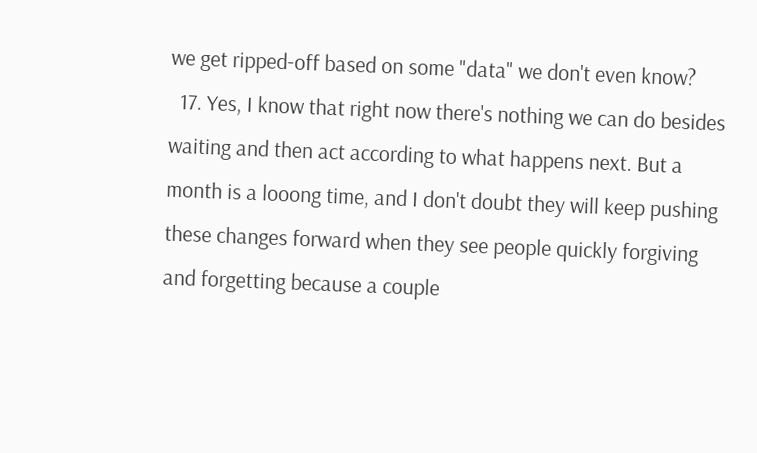we get ripped-off based on some "data" we don't even know?
  17. Yes, I know that right now there's nothing we can do besides waiting and then act according to what happens next. But a month is a looong time, and I don't doubt they will keep pushing these changes forward when they see people quickly forgiving and forgetting because a couple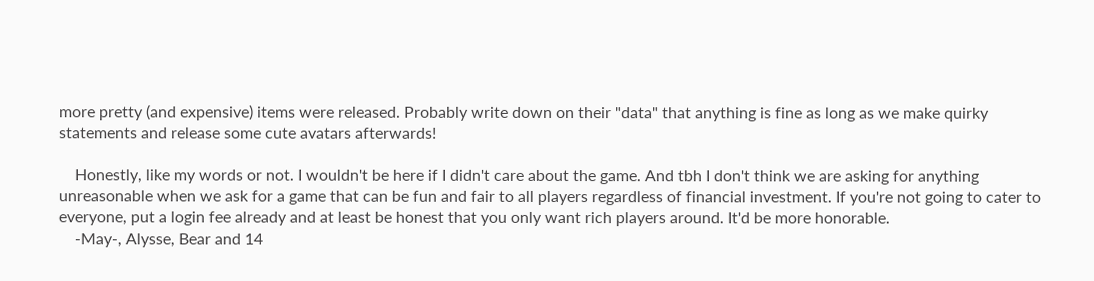more pretty (and expensive) items were released. Probably write down on their "data" that anything is fine as long as we make quirky statements and release some cute avatars afterwards!

    Honestly, like my words or not. I wouldn't be here if I didn't care about the game. And tbh I don't think we are asking for anything unreasonable when we ask for a game that can be fun and fair to all players regardless of financial investment. If you're not going to cater to everyone, put a login fee already and at least be honest that you only want rich players around. It'd be more honorable.
    -May-, Alysse, Bear and 14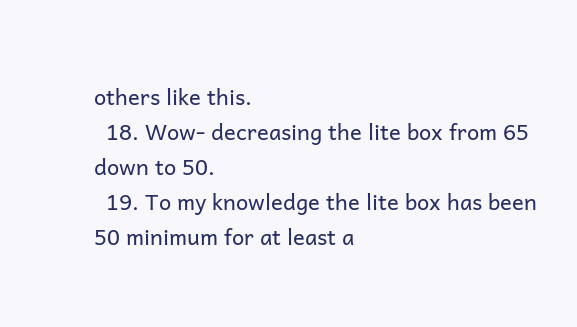others like this.
  18. Wow- decreasing the lite box from 65 down to 50.
  19. To my knowledge the lite box has been 50 minimum for at least a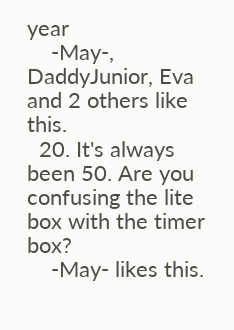year
    -May-, DaddyJunior, Eva and 2 others like this.
  20. It's always been 50. Are you confusing the lite box with the timer box?
    -May- likes this.